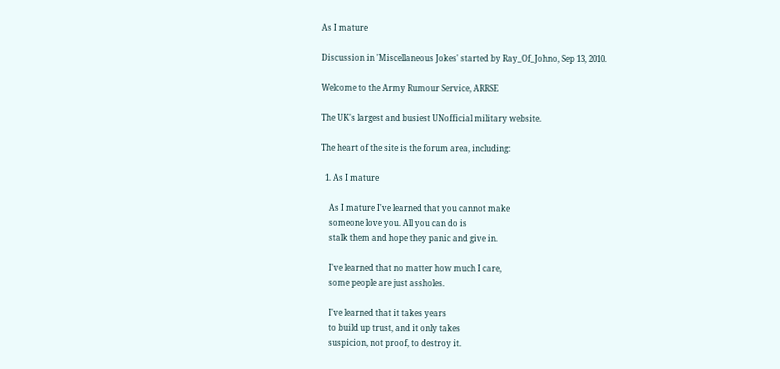As I mature

Discussion in 'Miscellaneous Jokes' started by Ray_Of_Johno, Sep 13, 2010.

Welcome to the Army Rumour Service, ARRSE

The UK's largest and busiest UNofficial military website.

The heart of the site is the forum area, including:

  1. As I mature

    As I mature I've learned that you cannot make
    someone love you. All you can do is
    stalk them and hope they panic and give in.

    I've learned that no matter how much I care,
    some people are just assholes.

    I've learned that it takes years
    to build up trust, and it only takes
    suspicion, not proof, to destroy it.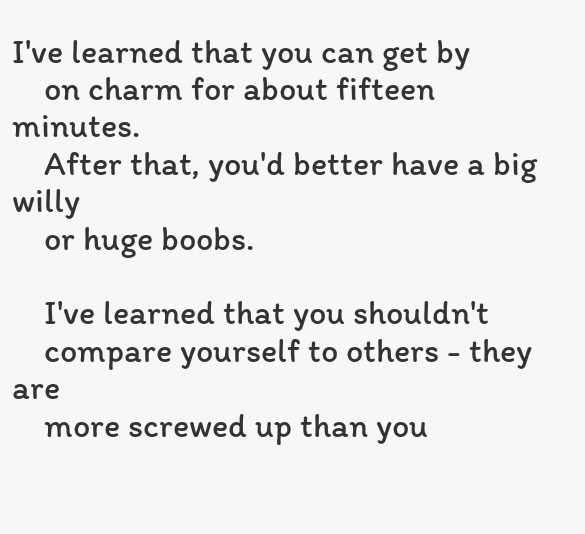I've learned that you can get by
    on charm for about fifteen minutes.
    After that, you'd better have a big willy
    or huge boobs.

    I've learned that you shouldn't
    compare yourself to others - they are
    more screwed up than you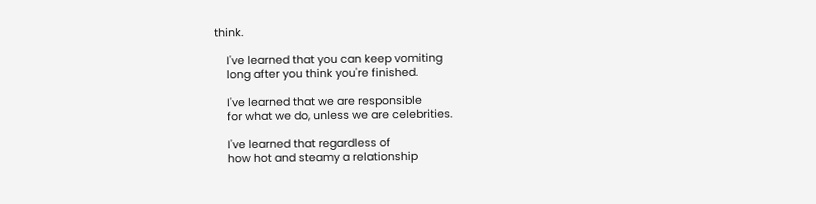think.

    I've learned that you can keep vomiting
    long after you think you're finished.

    I've learned that we are responsible
    for what we do, unless we are celebrities.

    I've learned that regardless of
    how hot and steamy a relationship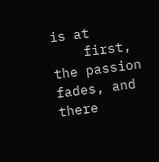is at
    first, the passion fades, and there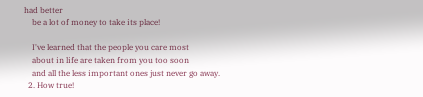had better
    be a lot of money to take its place!

    I've learned that the people you care most
    about in life are taken from you too soon
    and all the less important ones just never go away.
  2. How true!